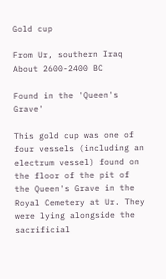Gold cup

From Ur, southern Iraq
About 2600-2400 BC

Found in the 'Queen's Grave'

This gold cup was one of four vessels (including an electrum vessel) found on the floor of the pit of the Queen's Grave in the Royal Cemetery at Ur. They were lying alongside the sacrificial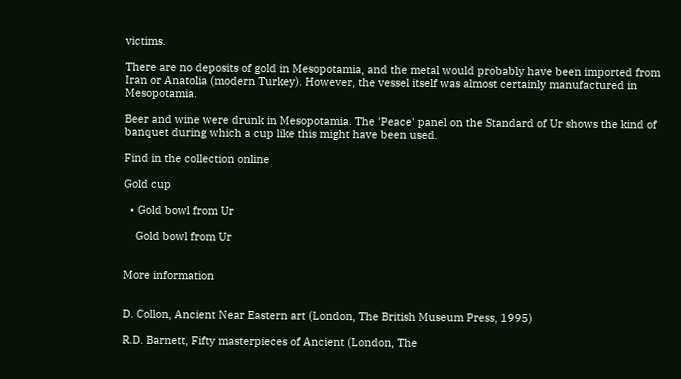victims.

There are no deposits of gold in Mesopotamia, and the metal would probably have been imported from Iran or Anatolia (modern Turkey). However, the vessel itself was almost certainly manufactured in Mesopotamia.

Beer and wine were drunk in Mesopotamia. The 'Peace' panel on the Standard of Ur shows the kind of banquet during which a cup like this might have been used.

Find in the collection online

Gold cup

  • Gold bowl from Ur

    Gold bowl from Ur


More information


D. Collon, Ancient Near Eastern art (London, The British Museum Press, 1995)

R.D. Barnett, Fifty masterpieces of Ancient (London, The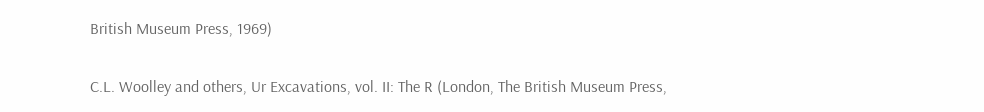British Museum Press, 1969)

C.L. Woolley and others, Ur Excavations, vol. II: The R (London, The British Museum Press,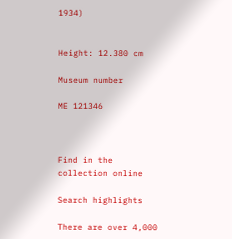1934)


Height: 12.380 cm

Museum number

ME 121346



Find in the collection online

Search highlights

There are over 4,000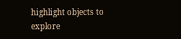highlight objects to explore